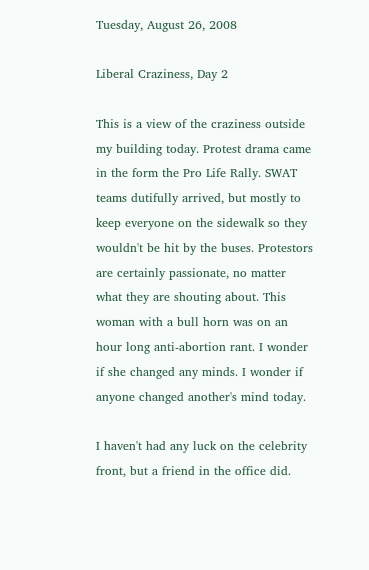Tuesday, August 26, 2008

Liberal Craziness, Day 2

This is a view of the craziness outside my building today. Protest drama came in the form the Pro Life Rally. SWAT teams dutifully arrived, but mostly to keep everyone on the sidewalk so they wouldn't be hit by the buses. Protestors are certainly passionate, no matter what they are shouting about. This woman with a bull horn was on an hour long anti-abortion rant. I wonder if she changed any minds. I wonder if anyone changed another's mind today.

I haven't had any luck on the celebrity front, but a friend in the office did.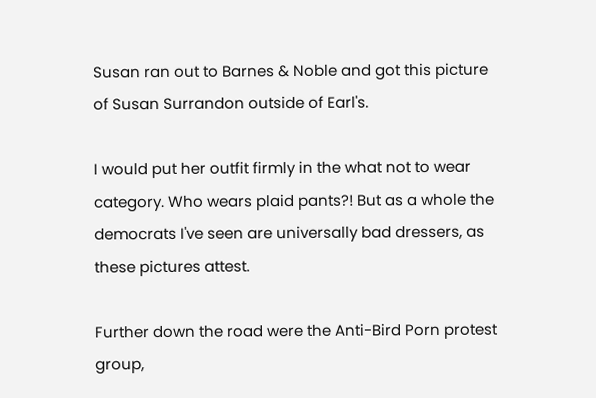Susan ran out to Barnes & Noble and got this picture of Susan Surrandon outside of Earl's.

I would put her outfit firmly in the what not to wear category. Who wears plaid pants?! But as a whole the democrats I've seen are universally bad dressers, as these pictures attest.

Further down the road were the Anti-Bird Porn protest group,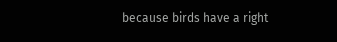because birds have a right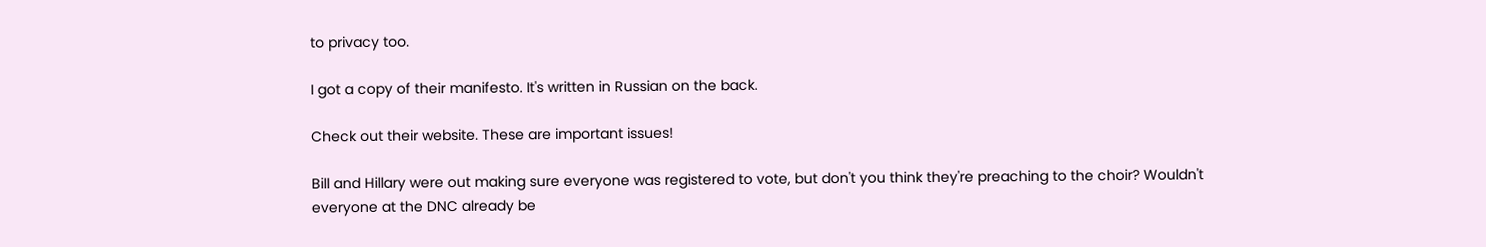to privacy too.

I got a copy of their manifesto. It's written in Russian on the back.

Check out their website. These are important issues!

Bill and Hillary were out making sure everyone was registered to vote, but don't you think they're preaching to the choir? Wouldn't everyone at the DNC already be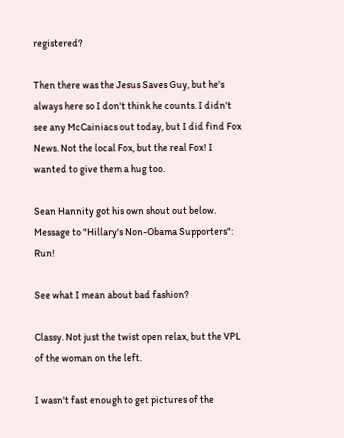registered?

Then there was the Jesus Saves Guy, but he's always here so I don't think he counts. I didn't see any McCainiacs out today, but I did find Fox News. Not the local Fox, but the real Fox! I wanted to give them a hug too.

Sean Hannity got his own shout out below. Message to "Hillary's Non-Obama Supporters": Run!

See what I mean about bad fashion?

Classy. Not just the twist open relax, but the VPL of the woman on the left.

I wasn't fast enough to get pictures of the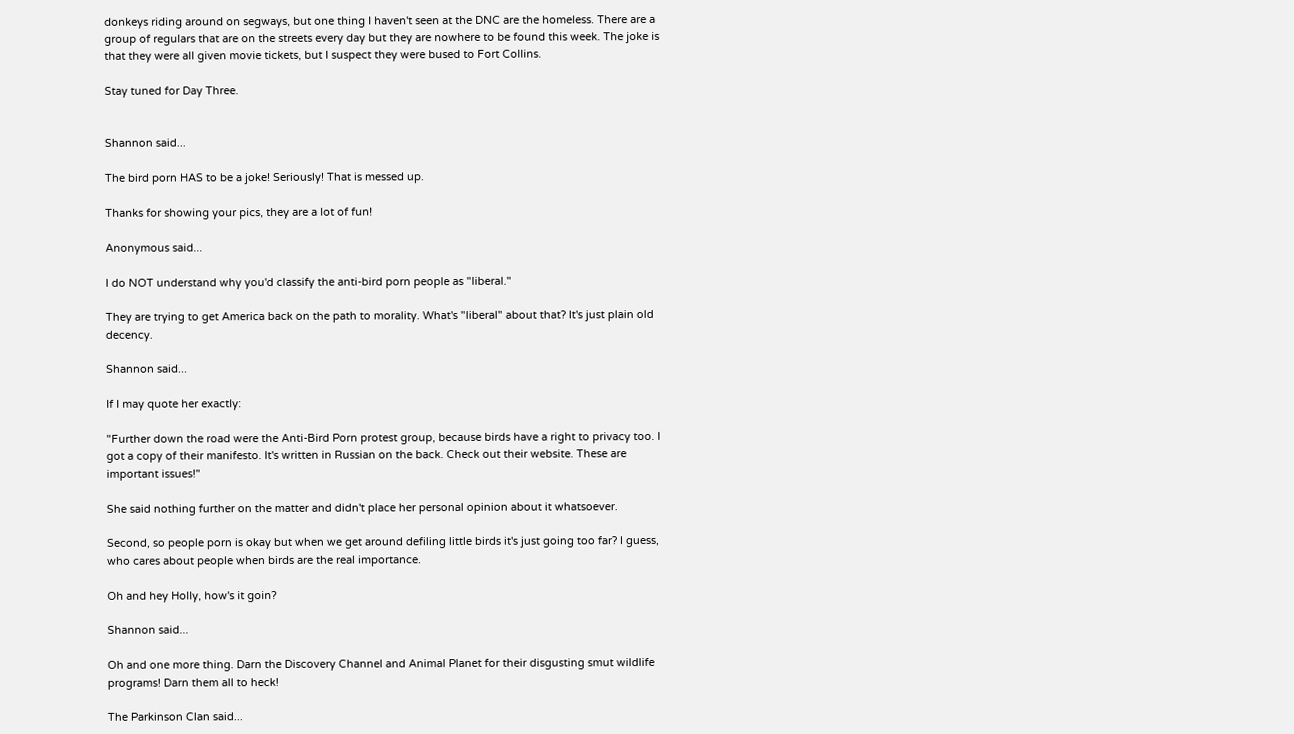donkeys riding around on segways, but one thing I haven't seen at the DNC are the homeless. There are a group of regulars that are on the streets every day but they are nowhere to be found this week. The joke is that they were all given movie tickets, but I suspect they were bused to Fort Collins.

Stay tuned for Day Three.


Shannon said...

The bird porn HAS to be a joke! Seriously! That is messed up.

Thanks for showing your pics, they are a lot of fun!

Anonymous said...

I do NOT understand why you'd classify the anti-bird porn people as "liberal."

They are trying to get America back on the path to morality. What's "liberal" about that? It's just plain old decency.

Shannon said...

If I may quote her exactly:

"Further down the road were the Anti-Bird Porn protest group, because birds have a right to privacy too. I got a copy of their manifesto. It's written in Russian on the back. Check out their website. These are important issues!"

She said nothing further on the matter and didn't place her personal opinion about it whatsoever.

Second, so people porn is okay but when we get around defiling little birds it's just going too far? I guess, who cares about people when birds are the real importance.

Oh and hey Holly, how's it goin?

Shannon said...

Oh and one more thing. Darn the Discovery Channel and Animal Planet for their disgusting smut wildlife programs! Darn them all to heck!

The Parkinson Clan said...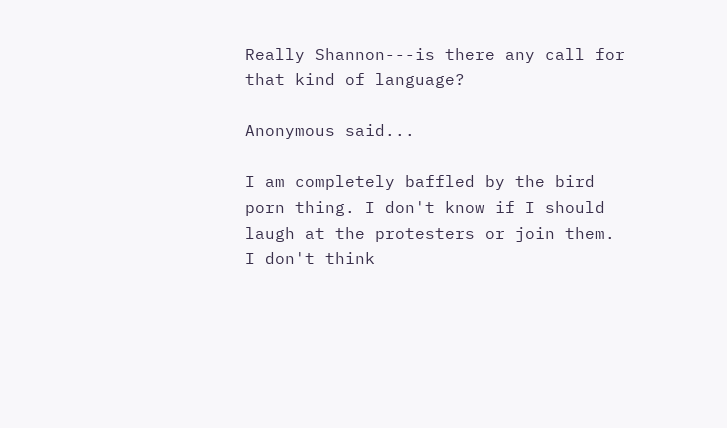Really Shannon---is there any call for that kind of language?

Anonymous said...

I am completely baffled by the bird porn thing. I don't know if I should laugh at the protesters or join them. I don't think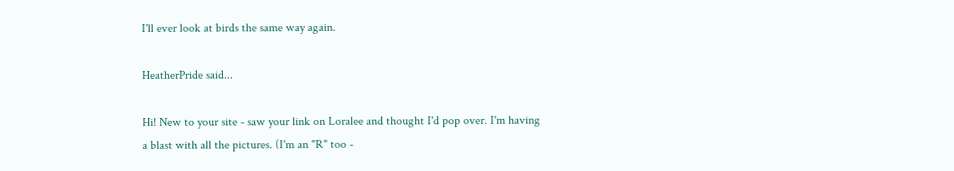I'll ever look at birds the same way again.

HeatherPride said...

Hi! New to your site - saw your link on Loralee and thought I'd pop over. I'm having a blast with all the pictures. (I'm an "R" too -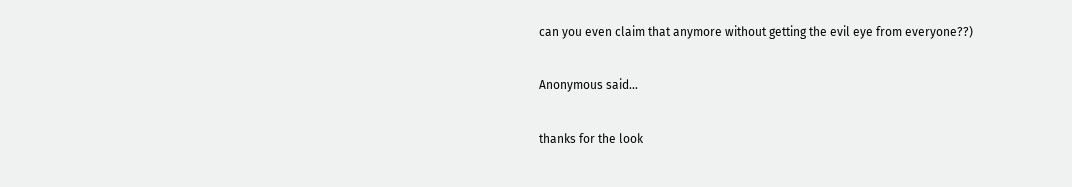can you even claim that anymore without getting the evil eye from everyone??)

Anonymous said...

thanks for the look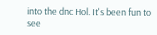into the dnc Hol. It's been fun to see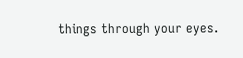things through your eyes.